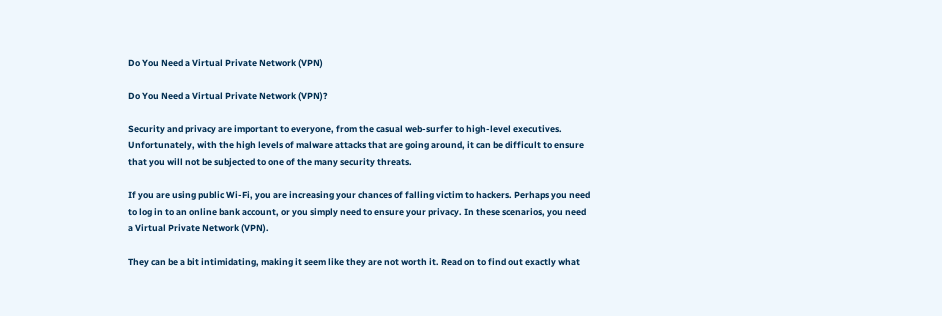Do You Need a Virtual Private Network (VPN)

Do You Need a Virtual Private Network (VPN)?

Security and privacy are important to everyone, from the casual web-surfer to high-level executives. Unfortunately, with the high levels of malware attacks that are going around, it can be difficult to ensure that you will not be subjected to one of the many security threats.

If you are using public Wi-Fi, you are increasing your chances of falling victim to hackers. Perhaps you need to log in to an online bank account, or you simply need to ensure your privacy. In these scenarios, you need a Virtual Private Network (VPN).

They can be a bit intimidating, making it seem like they are not worth it. Read on to find out exactly what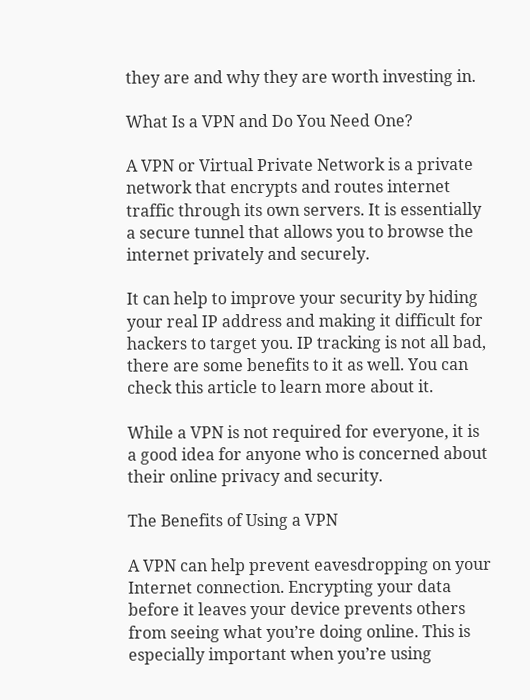they are and why they are worth investing in.

What Is a VPN and Do You Need One?

A VPN or Virtual Private Network is a private network that encrypts and routes internet traffic through its own servers. It is essentially a secure tunnel that allows you to browse the internet privately and securely.

It can help to improve your security by hiding your real IP address and making it difficult for hackers to target you. IP tracking is not all bad, there are some benefits to it as well. You can check this article to learn more about it.

While a VPN is not required for everyone, it is a good idea for anyone who is concerned about their online privacy and security.

The Benefits of Using a VPN

A VPN can help prevent eavesdropping on your Internet connection. Encrypting your data before it leaves your device prevents others from seeing what you’re doing online. This is especially important when you’re using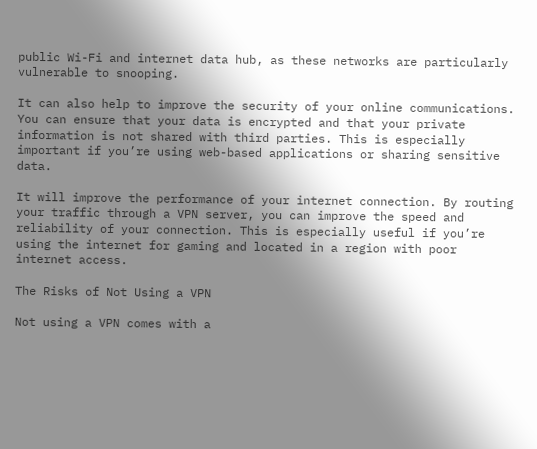public Wi-Fi and internet data hub, as these networks are particularly vulnerable to snooping.

It can also help to improve the security of your online communications. You can ensure that your data is encrypted and that your private information is not shared with third parties. This is especially important if you’re using web-based applications or sharing sensitive data.

It will improve the performance of your internet connection. By routing your traffic through a VPN server, you can improve the speed and reliability of your connection. This is especially useful if you’re using the internet for gaming and located in a region with poor internet access.

The Risks of Not Using a VPN

Not using a VPN comes with a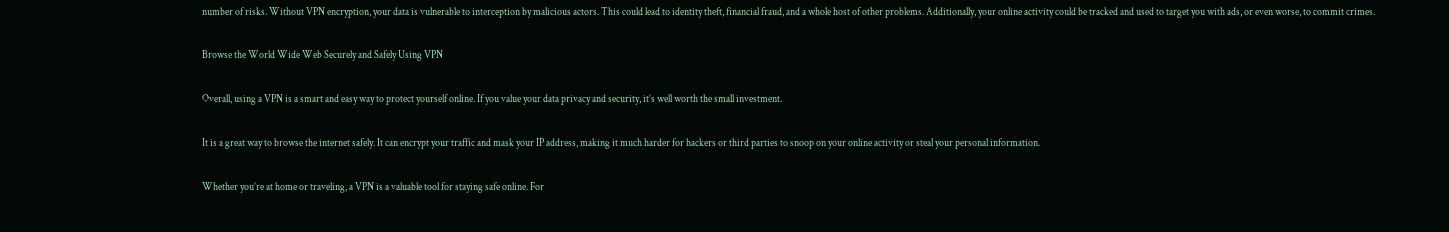number of risks. Without VPN encryption, your data is vulnerable to interception by malicious actors. This could lead to identity theft, financial fraud, and a whole host of other problems. Additionally, your online activity could be tracked and used to target you with ads, or even worse, to commit crimes.

Browse the World Wide Web Securely and Safely Using VPN

Overall, using a VPN is a smart and easy way to protect yourself online. If you value your data privacy and security, it’s well worth the small investment.

It is a great way to browse the internet safely. It can encrypt your traffic and mask your IP address, making it much harder for hackers or third parties to snoop on your online activity or steal your personal information.

Whether you’re at home or traveling, a VPN is a valuable tool for staying safe online. For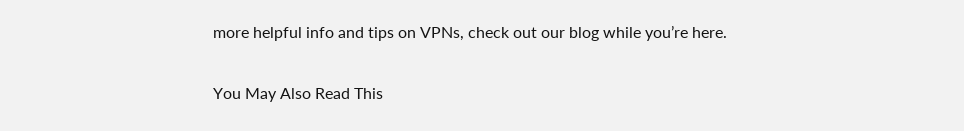more helpful info and tips on VPNs, check out our blog while you’re here.

You May Also Read This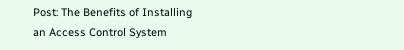Post: The Benefits of Installing an Access Control System